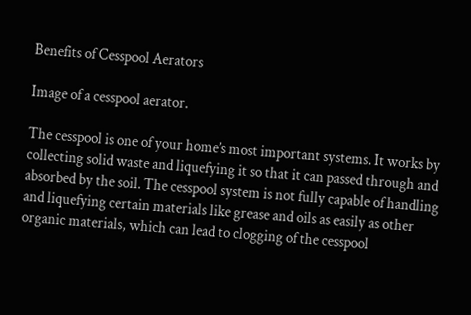Benefits of Cesspool Aerators

Image of a cesspool aerator.

The cesspool is one of your home’s most important systems. It works by collecting solid waste and liquefying it so that it can passed through and absorbed by the soil. The cesspool system is not fully capable of handling and liquefying certain materials like grease and oils as easily as other organic materials, which can lead to clogging of the cesspool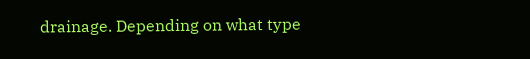drainage. Depending on what type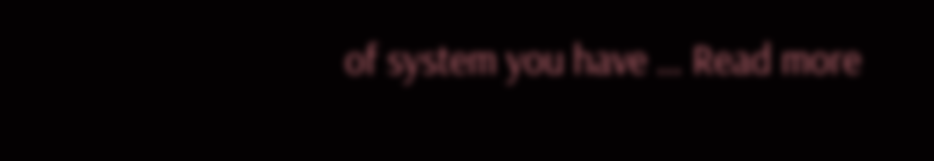of system you have … Read more